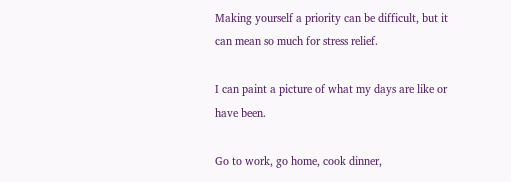Making yourself a priority can be difficult, but it can mean so much for stress relief.

I can paint a picture of what my days are like or have been.

Go to work, go home, cook dinner,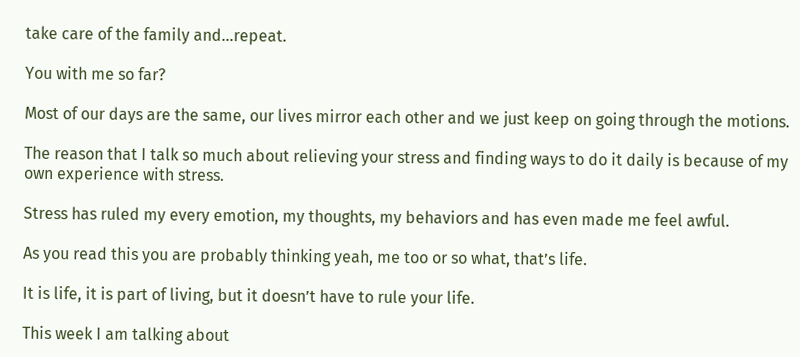take care of the family and…repeat.

You with me so far?

Most of our days are the same, our lives mirror each other and we just keep on going through the motions.

The reason that I talk so much about relieving your stress and finding ways to do it daily is because of my own experience with stress.

Stress has ruled my every emotion, my thoughts, my behaviors and has even made me feel awful.

As you read this you are probably thinking yeah, me too or so what, that’s life.

It is life, it is part of living, but it doesn’t have to rule your life.

This week I am talking about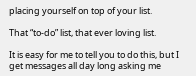placing yourself on top of your list.

That “to-do” list, that ever loving list.

It is easy for me to tell you to do this, but I get messages all day long asking me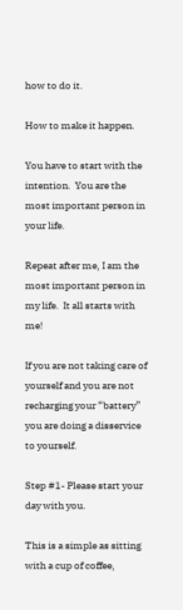how to do it.

How to make it happen.

You have to start with the intention.  You are the most important person in your life.

Repeat after me, I am the most important person in my life.  It all starts with me!

If you are not taking care of yourself and you are not recharging your “battery” you are doing a disservice to yourself.

Step #1- Please start your day with you.

This is a simple as sitting with a cup of coffee,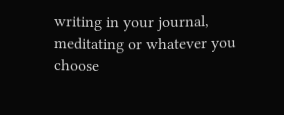writing in your journal, meditating or whatever you choose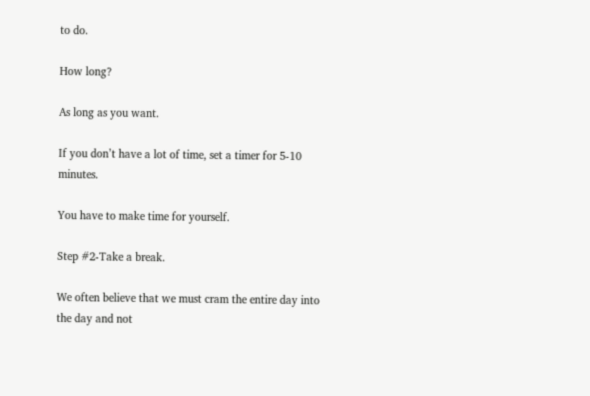to do.

How long?

As long as you want.

If you don’t have a lot of time, set a timer for 5-10 minutes.

You have to make time for yourself.

Step #2-Take a break.

We often believe that we must cram the entire day into the day and not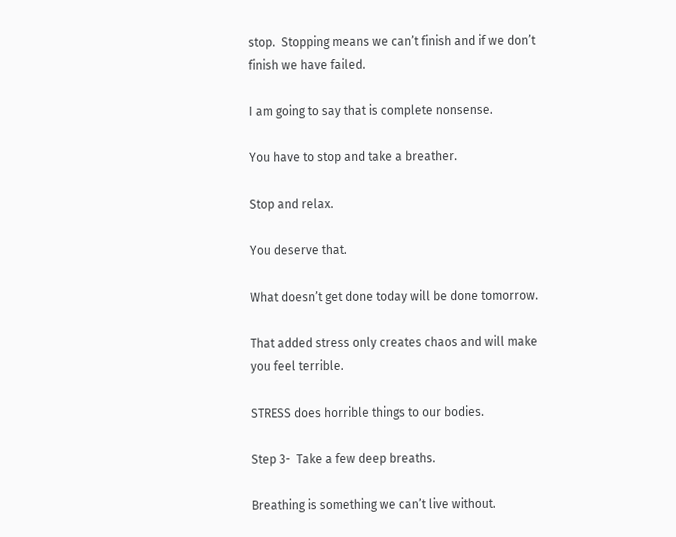stop.  Stopping means we can’t finish and if we don’t finish we have failed.

I am going to say that is complete nonsense.

You have to stop and take a breather.

Stop and relax.

You deserve that.

What doesn’t get done today will be done tomorrow.

That added stress only creates chaos and will make you feel terrible.

STRESS does horrible things to our bodies.

Step 3-  Take a few deep breaths.

Breathing is something we can’t live without.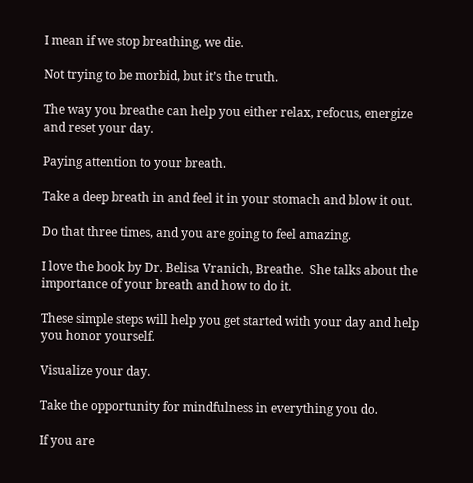I mean if we stop breathing, we die.

Not trying to be morbid, but it’s the truth.

The way you breathe can help you either relax, refocus, energize and reset your day.

Paying attention to your breath.

Take a deep breath in and feel it in your stomach and blow it out.

Do that three times, and you are going to feel amazing.

I love the book by Dr. Belisa Vranich, Breathe.  She talks about the importance of your breath and how to do it.

These simple steps will help you get started with your day and help you honor yourself.

Visualize your day.

Take the opportunity for mindfulness in everything you do.

If you are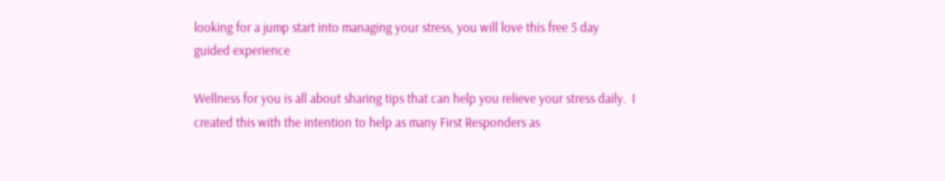looking for a jump start into managing your stress, you will love this free 5 day guided experience

Wellness for you is all about sharing tips that can help you relieve your stress daily.  I created this with the intention to help as many First Responders as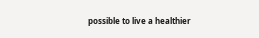possible to live a healthier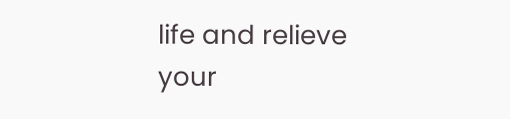life and relieve your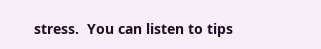stress.  You can listen to tips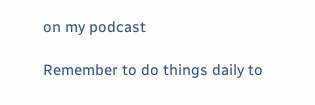on my podcast

Remember to do things daily to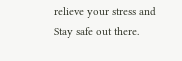relieve your stress and Stay safe out there.